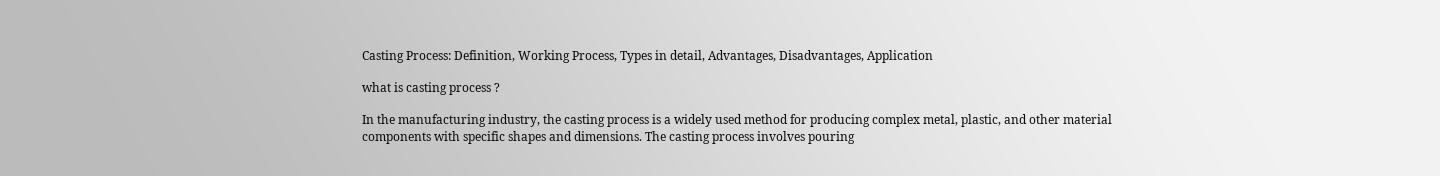Casting Process: Definition, Working Process, Types in detail, Advantages, Disadvantages, Application

what is casting process ?

In the manufacturing industry, the casting process is a widely used method for producing complex metal, plastic, and other material components with specific shapes and dimensions. The casting process involves pouring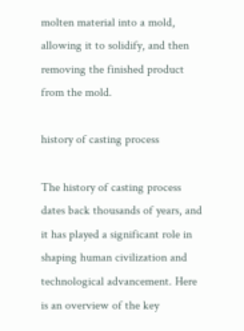molten material into a mold, allowing it to solidify, and then removing the finished product from the mold.

history of casting process

The history of casting process dates back thousands of years, and it has played a significant role in shaping human civilization and technological advancement. Here is an overview of the key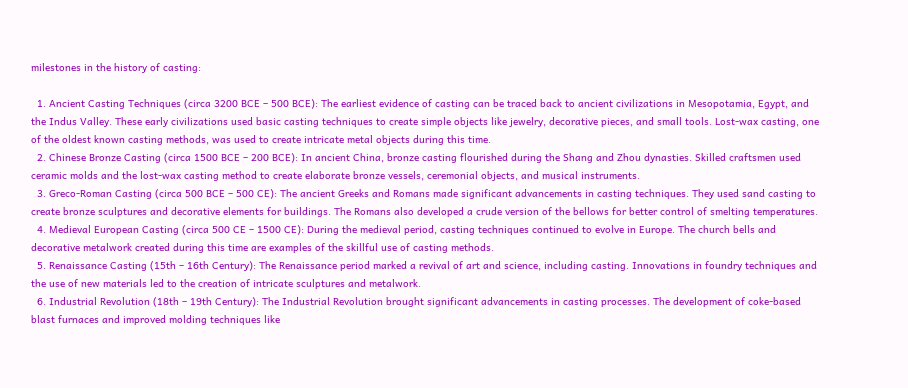milestones in the history of casting:

  1. Ancient Casting Techniques (circa 3200 BCE – 500 BCE): The earliest evidence of casting can be traced back to ancient civilizations in Mesopotamia, Egypt, and the Indus Valley. These early civilizations used basic casting techniques to create simple objects like jewelry, decorative pieces, and small tools. Lost-wax casting, one of the oldest known casting methods, was used to create intricate metal objects during this time.
  2. Chinese Bronze Casting (circa 1500 BCE – 200 BCE): In ancient China, bronze casting flourished during the Shang and Zhou dynasties. Skilled craftsmen used ceramic molds and the lost-wax casting method to create elaborate bronze vessels, ceremonial objects, and musical instruments.
  3. Greco-Roman Casting (circa 500 BCE – 500 CE): The ancient Greeks and Romans made significant advancements in casting techniques. They used sand casting to create bronze sculptures and decorative elements for buildings. The Romans also developed a crude version of the bellows for better control of smelting temperatures.
  4. Medieval European Casting (circa 500 CE – 1500 CE): During the medieval period, casting techniques continued to evolve in Europe. The church bells and decorative metalwork created during this time are examples of the skillful use of casting methods.
  5. Renaissance Casting (15th – 16th Century): The Renaissance period marked a revival of art and science, including casting. Innovations in foundry techniques and the use of new materials led to the creation of intricate sculptures and metalwork.
  6. Industrial Revolution (18th – 19th Century): The Industrial Revolution brought significant advancements in casting processes. The development of coke-based blast furnaces and improved molding techniques like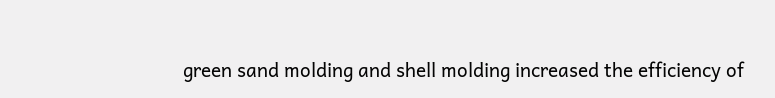green sand molding and shell molding increased the efficiency of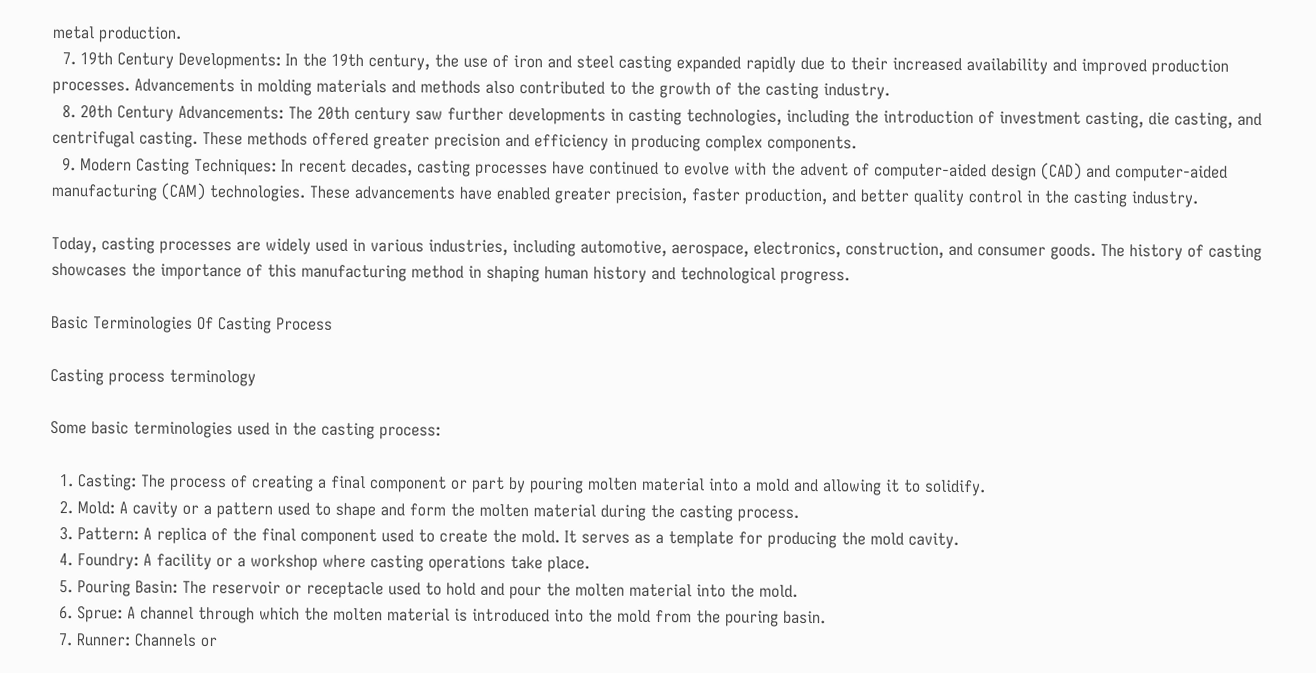metal production.
  7. 19th Century Developments: In the 19th century, the use of iron and steel casting expanded rapidly due to their increased availability and improved production processes. Advancements in molding materials and methods also contributed to the growth of the casting industry.
  8. 20th Century Advancements: The 20th century saw further developments in casting technologies, including the introduction of investment casting, die casting, and centrifugal casting. These methods offered greater precision and efficiency in producing complex components.
  9. Modern Casting Techniques: In recent decades, casting processes have continued to evolve with the advent of computer-aided design (CAD) and computer-aided manufacturing (CAM) technologies. These advancements have enabled greater precision, faster production, and better quality control in the casting industry.

Today, casting processes are widely used in various industries, including automotive, aerospace, electronics, construction, and consumer goods. The history of casting showcases the importance of this manufacturing method in shaping human history and technological progress.

Basic Terminologies Of Casting Process

Casting process terminology

Some basic terminologies used in the casting process:

  1. Casting: The process of creating a final component or part by pouring molten material into a mold and allowing it to solidify.
  2. Mold: A cavity or a pattern used to shape and form the molten material during the casting process.
  3. Pattern: A replica of the final component used to create the mold. It serves as a template for producing the mold cavity.
  4. Foundry: A facility or a workshop where casting operations take place.
  5. Pouring Basin: The reservoir or receptacle used to hold and pour the molten material into the mold.
  6. Sprue: A channel through which the molten material is introduced into the mold from the pouring basin.
  7. Runner: Channels or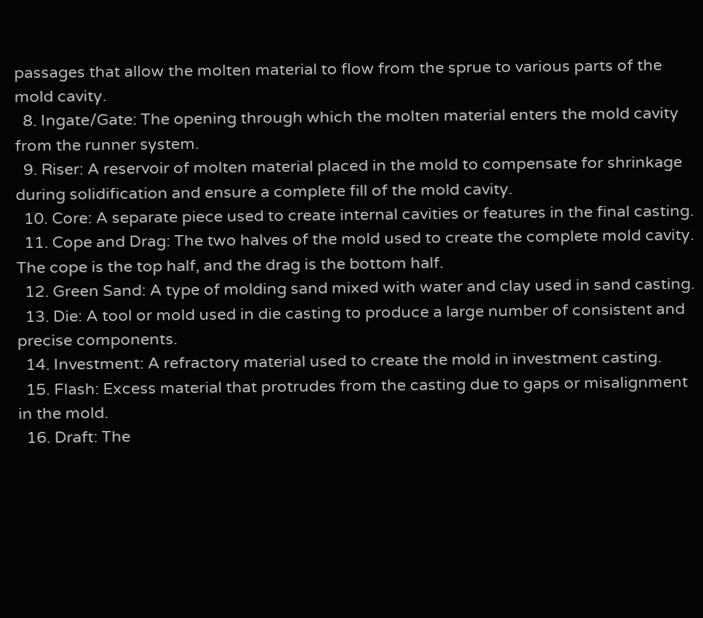passages that allow the molten material to flow from the sprue to various parts of the mold cavity.
  8. Ingate/Gate: The opening through which the molten material enters the mold cavity from the runner system.
  9. Riser: A reservoir of molten material placed in the mold to compensate for shrinkage during solidification and ensure a complete fill of the mold cavity.
  10. Core: A separate piece used to create internal cavities or features in the final casting.
  11. Cope and Drag: The two halves of the mold used to create the complete mold cavity. The cope is the top half, and the drag is the bottom half.
  12. Green Sand: A type of molding sand mixed with water and clay used in sand casting.
  13. Die: A tool or mold used in die casting to produce a large number of consistent and precise components.
  14. Investment: A refractory material used to create the mold in investment casting.
  15. Flash: Excess material that protrudes from the casting due to gaps or misalignment in the mold.
  16. Draft: The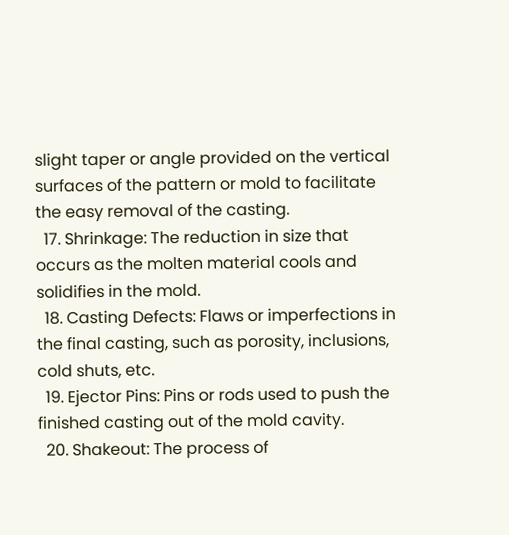slight taper or angle provided on the vertical surfaces of the pattern or mold to facilitate the easy removal of the casting.
  17. Shrinkage: The reduction in size that occurs as the molten material cools and solidifies in the mold.
  18. Casting Defects: Flaws or imperfections in the final casting, such as porosity, inclusions, cold shuts, etc.
  19. Ejector Pins: Pins or rods used to push the finished casting out of the mold cavity.
  20. Shakeout: The process of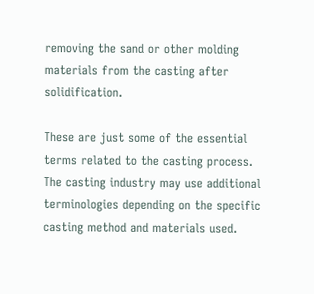removing the sand or other molding materials from the casting after solidification.

These are just some of the essential terms related to the casting process. The casting industry may use additional terminologies depending on the specific casting method and materials used.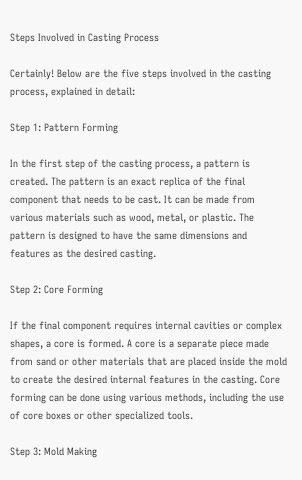Steps Involved in Casting Process

Certainly! Below are the five steps involved in the casting process, explained in detail:

Step 1: Pattern Forming

In the first step of the casting process, a pattern is created. The pattern is an exact replica of the final component that needs to be cast. It can be made from various materials such as wood, metal, or plastic. The pattern is designed to have the same dimensions and features as the desired casting.

Step 2: Core Forming

If the final component requires internal cavities or complex shapes, a core is formed. A core is a separate piece made from sand or other materials that are placed inside the mold to create the desired internal features in the casting. Core forming can be done using various methods, including the use of core boxes or other specialized tools.

Step 3: Mold Making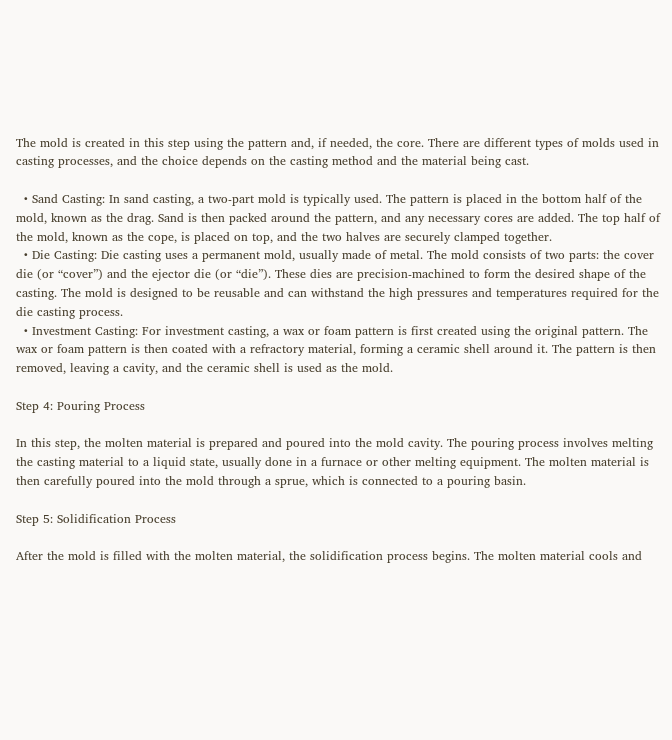The mold is created in this step using the pattern and, if needed, the core. There are different types of molds used in casting processes, and the choice depends on the casting method and the material being cast.

  • Sand Casting: In sand casting, a two-part mold is typically used. The pattern is placed in the bottom half of the mold, known as the drag. Sand is then packed around the pattern, and any necessary cores are added. The top half of the mold, known as the cope, is placed on top, and the two halves are securely clamped together.
  • Die Casting: Die casting uses a permanent mold, usually made of metal. The mold consists of two parts: the cover die (or “cover”) and the ejector die (or “die”). These dies are precision-machined to form the desired shape of the casting. The mold is designed to be reusable and can withstand the high pressures and temperatures required for the die casting process.
  • Investment Casting: For investment casting, a wax or foam pattern is first created using the original pattern. The wax or foam pattern is then coated with a refractory material, forming a ceramic shell around it. The pattern is then removed, leaving a cavity, and the ceramic shell is used as the mold.

Step 4: Pouring Process

In this step, the molten material is prepared and poured into the mold cavity. The pouring process involves melting the casting material to a liquid state, usually done in a furnace or other melting equipment. The molten material is then carefully poured into the mold through a sprue, which is connected to a pouring basin.

Step 5: Solidification Process

After the mold is filled with the molten material, the solidification process begins. The molten material cools and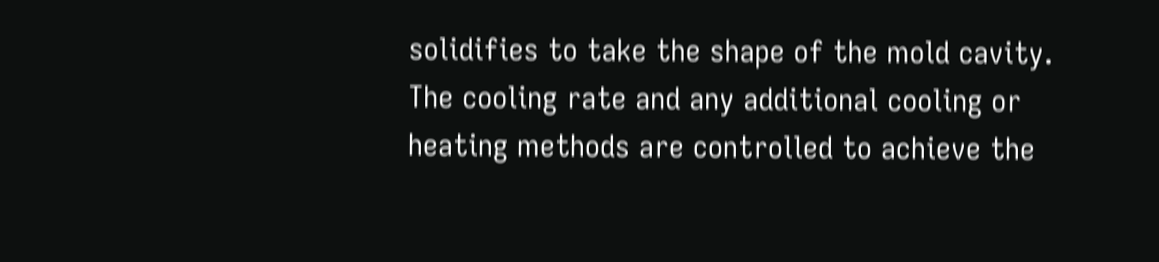solidifies to take the shape of the mold cavity. The cooling rate and any additional cooling or heating methods are controlled to achieve the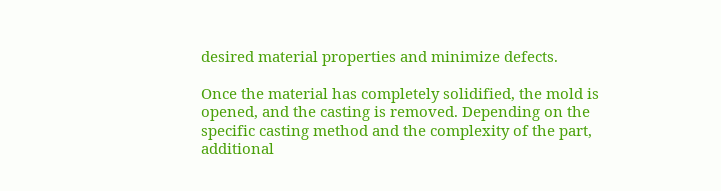desired material properties and minimize defects.

Once the material has completely solidified, the mold is opened, and the casting is removed. Depending on the specific casting method and the complexity of the part, additional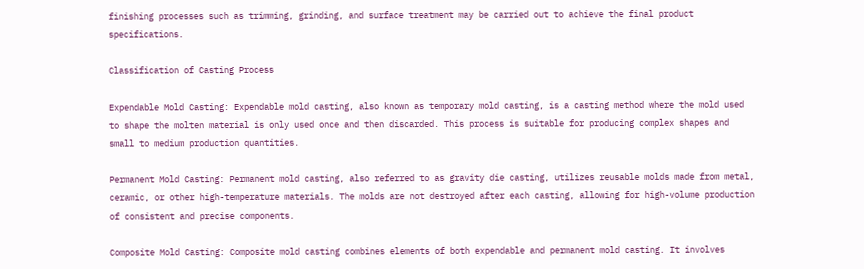finishing processes such as trimming, grinding, and surface treatment may be carried out to achieve the final product specifications.

Classification of Casting Process

Expendable Mold Casting: Expendable mold casting, also known as temporary mold casting, is a casting method where the mold used to shape the molten material is only used once and then discarded. This process is suitable for producing complex shapes and small to medium production quantities.

Permanent Mold Casting: Permanent mold casting, also referred to as gravity die casting, utilizes reusable molds made from metal, ceramic, or other high-temperature materials. The molds are not destroyed after each casting, allowing for high-volume production of consistent and precise components.

Composite Mold Casting: Composite mold casting combines elements of both expendable and permanent mold casting. It involves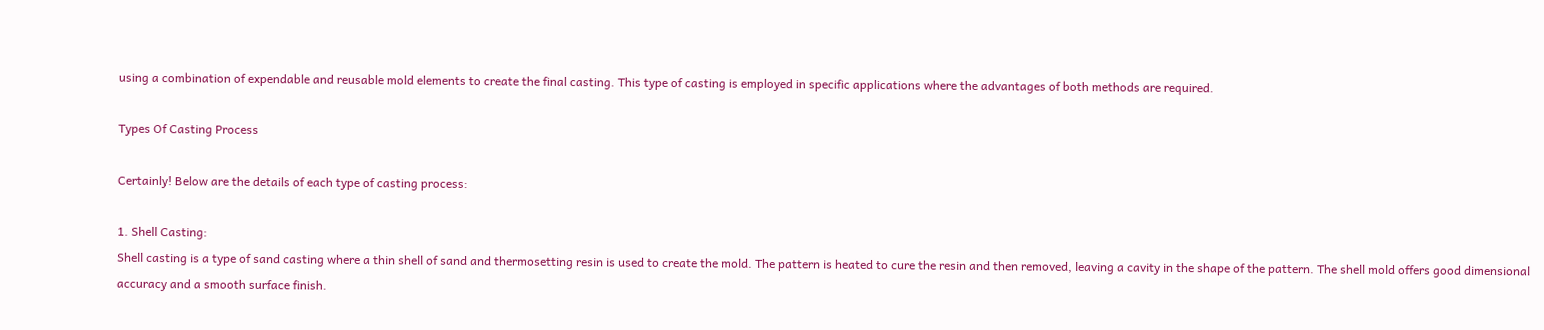using a combination of expendable and reusable mold elements to create the final casting. This type of casting is employed in specific applications where the advantages of both methods are required.

Types Of Casting Process

Certainly! Below are the details of each type of casting process:

1. Shell Casting:
Shell casting is a type of sand casting where a thin shell of sand and thermosetting resin is used to create the mold. The pattern is heated to cure the resin and then removed, leaving a cavity in the shape of the pattern. The shell mold offers good dimensional accuracy and a smooth surface finish.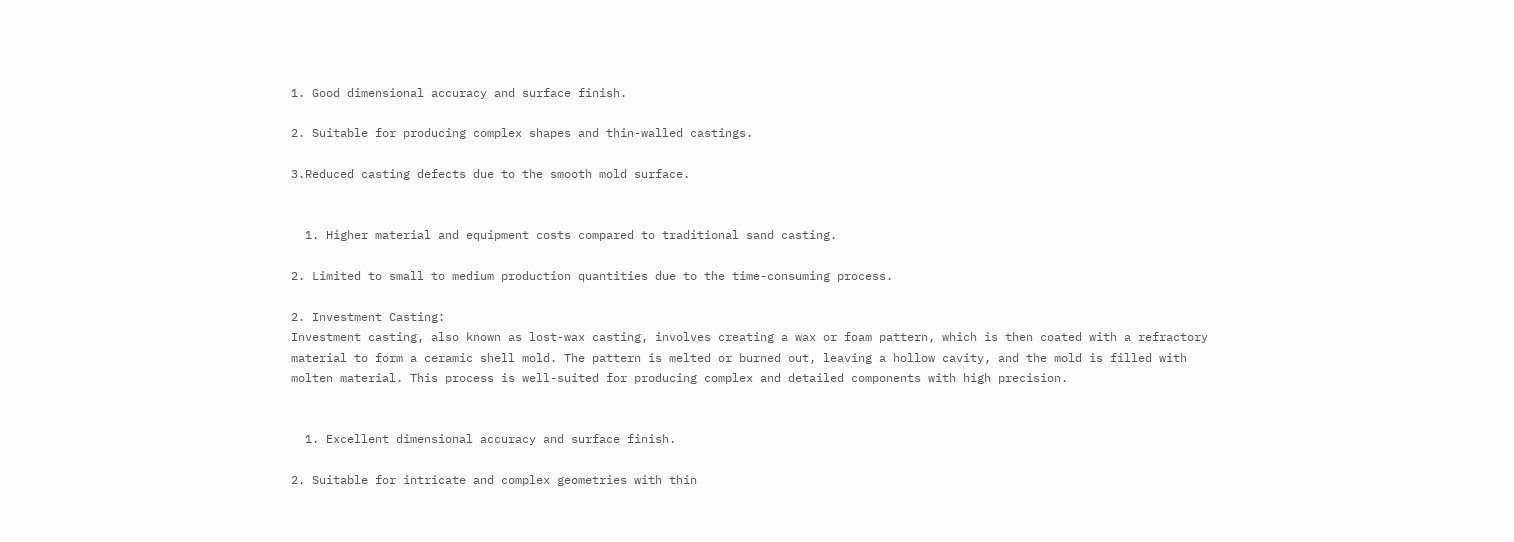1. Good dimensional accuracy and surface finish.

2. Suitable for producing complex shapes and thin-walled castings.

3.Reduced casting defects due to the smooth mold surface.


  1. Higher material and equipment costs compared to traditional sand casting.

2. Limited to small to medium production quantities due to the time-consuming process.

2. Investment Casting:
Investment casting, also known as lost-wax casting, involves creating a wax or foam pattern, which is then coated with a refractory material to form a ceramic shell mold. The pattern is melted or burned out, leaving a hollow cavity, and the mold is filled with molten material. This process is well-suited for producing complex and detailed components with high precision.


  1. Excellent dimensional accuracy and surface finish.

2. Suitable for intricate and complex geometries with thin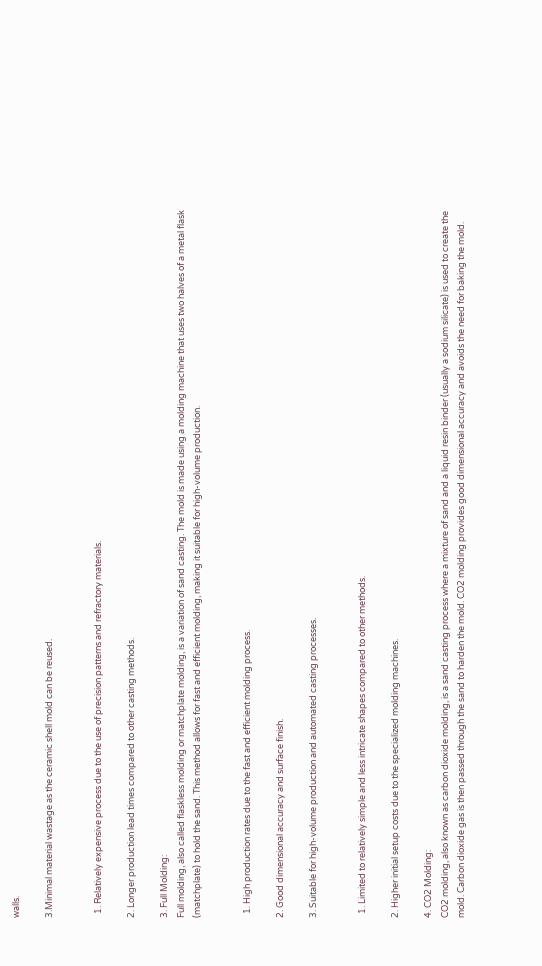walls.

3.Minimal material wastage as the ceramic shell mold can be reused.


  1. Relatively expensive process due to the use of precision patterns and refractory materials.

2. Longer production lead times compared to other casting methods.

3. Full Molding:
Full molding, also called flaskless molding or matchplate molding, is a variation of sand casting. The mold is made using a molding machine that uses two halves of a metal flask (matchplate) to hold the sand. This method allows for fast and efficient molding, making it suitable for high-volume production.


  1. High production rates due to the fast and efficient molding process.

2. Good dimensional accuracy and surface finish.

3. Suitable for high-volume production and automated casting processes.


  1. Limited to relatively simple and less intricate shapes compared to other methods.

2. Higher initial setup costs due to the specialized molding machines.

4. CO2 Molding:
CO2 molding, also known as carbon dioxide molding, is a sand casting process where a mixture of sand and a liquid resin binder (usually a sodium silicate) is used to create the mold. Carbon dioxide gas is then passed through the sand to harden the mold. CO2 molding provides good dimensional accuracy and avoids the need for baking the mold.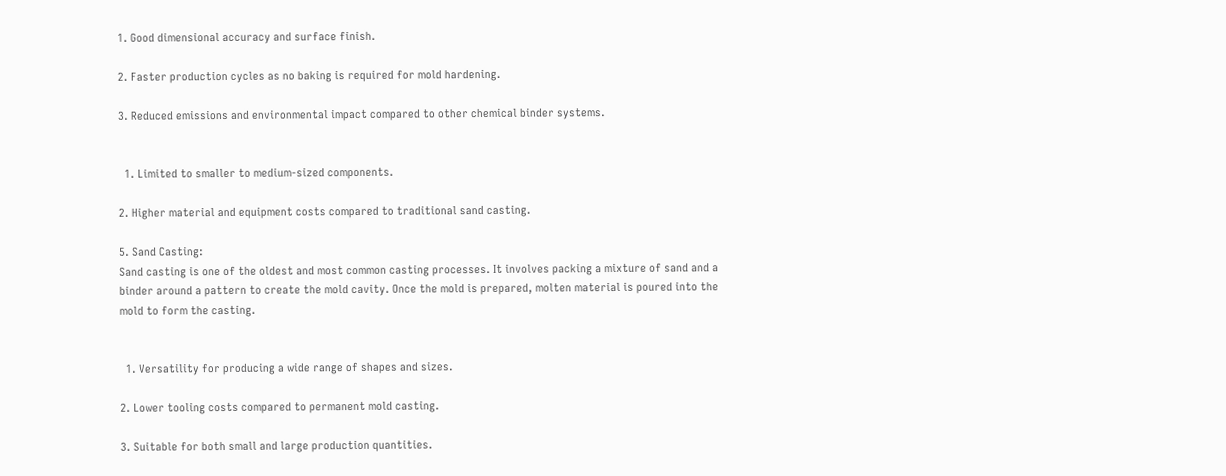1. Good dimensional accuracy and surface finish.

2. Faster production cycles as no baking is required for mold hardening.

3. Reduced emissions and environmental impact compared to other chemical binder systems.


  1. Limited to smaller to medium-sized components.

2. Higher material and equipment costs compared to traditional sand casting.

5. Sand Casting:
Sand casting is one of the oldest and most common casting processes. It involves packing a mixture of sand and a binder around a pattern to create the mold cavity. Once the mold is prepared, molten material is poured into the mold to form the casting.


  1. Versatility for producing a wide range of shapes and sizes.

2. Lower tooling costs compared to permanent mold casting.

3. Suitable for both small and large production quantities.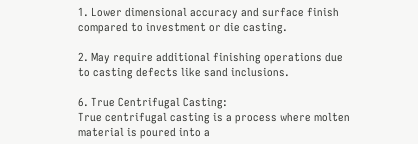1. Lower dimensional accuracy and surface finish compared to investment or die casting.

2. May require additional finishing operations due to casting defects like sand inclusions.

6. True Centrifugal Casting:
True centrifugal casting is a process where molten material is poured into a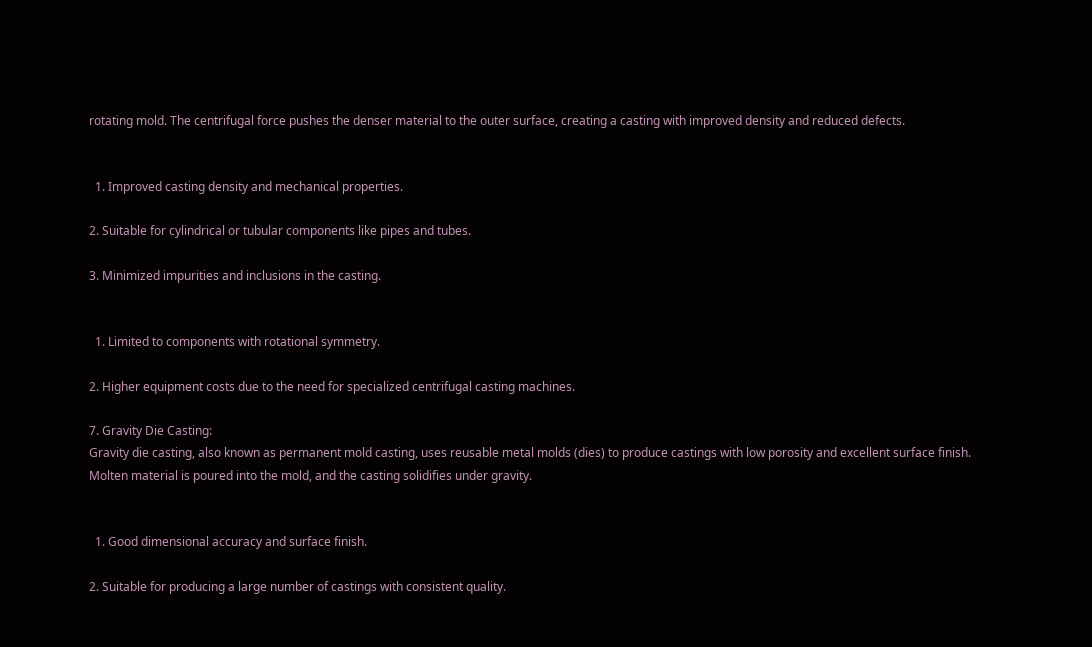rotating mold. The centrifugal force pushes the denser material to the outer surface, creating a casting with improved density and reduced defects.


  1. Improved casting density and mechanical properties.

2. Suitable for cylindrical or tubular components like pipes and tubes.

3. Minimized impurities and inclusions in the casting.


  1. Limited to components with rotational symmetry.

2. Higher equipment costs due to the need for specialized centrifugal casting machines.

7. Gravity Die Casting:
Gravity die casting, also known as permanent mold casting, uses reusable metal molds (dies) to produce castings with low porosity and excellent surface finish. Molten material is poured into the mold, and the casting solidifies under gravity.


  1. Good dimensional accuracy and surface finish.

2. Suitable for producing a large number of castings with consistent quality.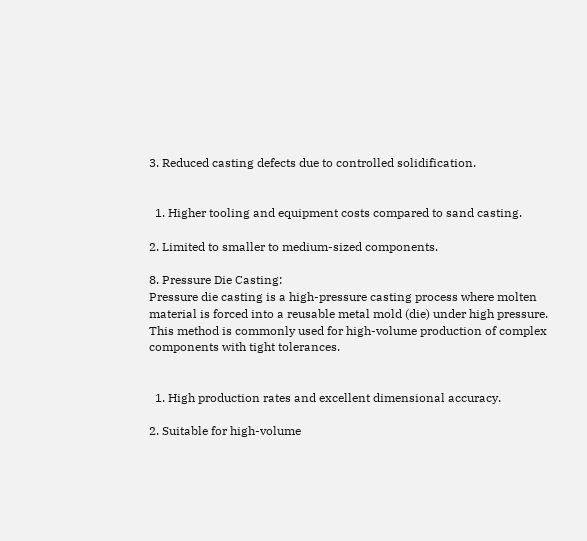3. Reduced casting defects due to controlled solidification.


  1. Higher tooling and equipment costs compared to sand casting.

2. Limited to smaller to medium-sized components.

8. Pressure Die Casting:
Pressure die casting is a high-pressure casting process where molten material is forced into a reusable metal mold (die) under high pressure. This method is commonly used for high-volume production of complex components with tight tolerances.


  1. High production rates and excellent dimensional accuracy.

2. Suitable for high-volume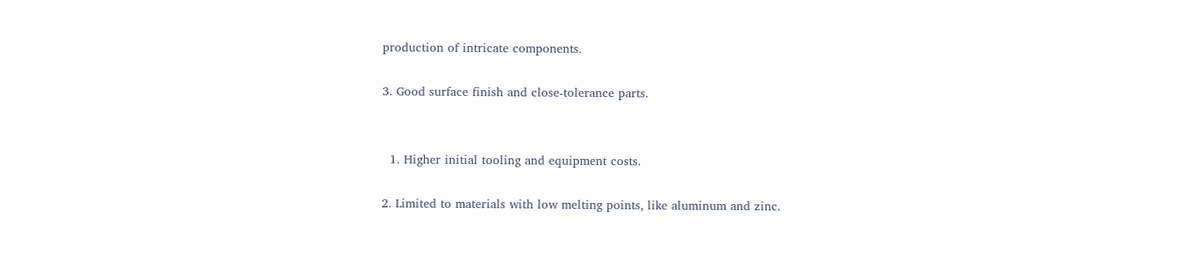production of intricate components.

3. Good surface finish and close-tolerance parts.


  1. Higher initial tooling and equipment costs.

2. Limited to materials with low melting points, like aluminum and zinc.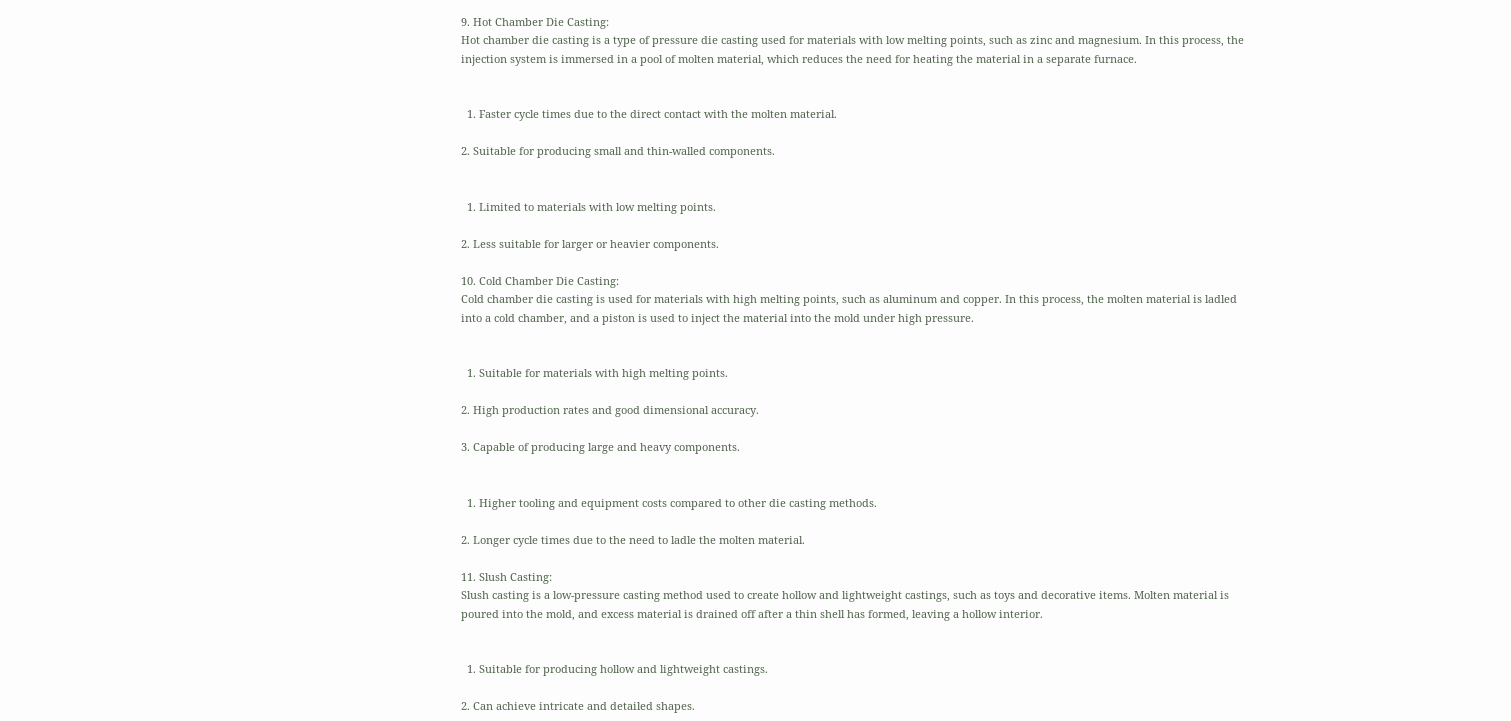9. Hot Chamber Die Casting:
Hot chamber die casting is a type of pressure die casting used for materials with low melting points, such as zinc and magnesium. In this process, the injection system is immersed in a pool of molten material, which reduces the need for heating the material in a separate furnace.


  1. Faster cycle times due to the direct contact with the molten material.

2. Suitable for producing small and thin-walled components.


  1. Limited to materials with low melting points.

2. Less suitable for larger or heavier components.

10. Cold Chamber Die Casting:
Cold chamber die casting is used for materials with high melting points, such as aluminum and copper. In this process, the molten material is ladled into a cold chamber, and a piston is used to inject the material into the mold under high pressure.


  1. Suitable for materials with high melting points.

2. High production rates and good dimensional accuracy.

3. Capable of producing large and heavy components.


  1. Higher tooling and equipment costs compared to other die casting methods.

2. Longer cycle times due to the need to ladle the molten material.

11. Slush Casting:
Slush casting is a low-pressure casting method used to create hollow and lightweight castings, such as toys and decorative items. Molten material is poured into the mold, and excess material is drained off after a thin shell has formed, leaving a hollow interior.


  1. Suitable for producing hollow and lightweight castings.

2. Can achieve intricate and detailed shapes.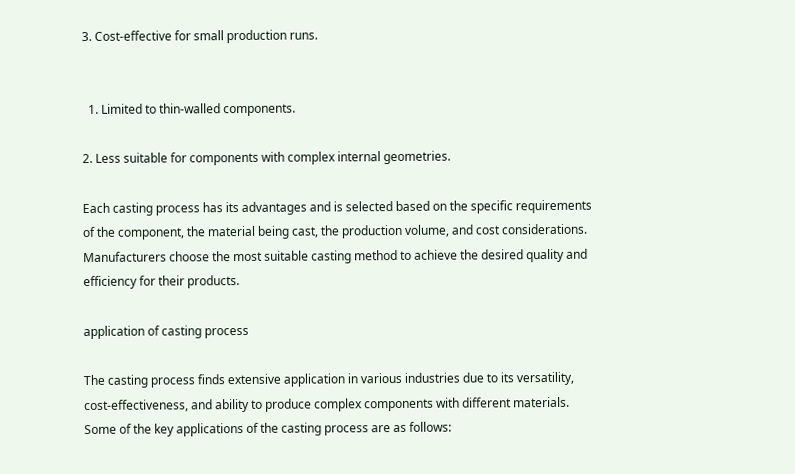3. Cost-effective for small production runs.


  1. Limited to thin-walled components.

2. Less suitable for components with complex internal geometries.

Each casting process has its advantages and is selected based on the specific requirements of the component, the material being cast, the production volume, and cost considerations. Manufacturers choose the most suitable casting method to achieve the desired quality and efficiency for their products.

application of casting process

The casting process finds extensive application in various industries due to its versatility, cost-effectiveness, and ability to produce complex components with different materials. Some of the key applications of the casting process are as follows: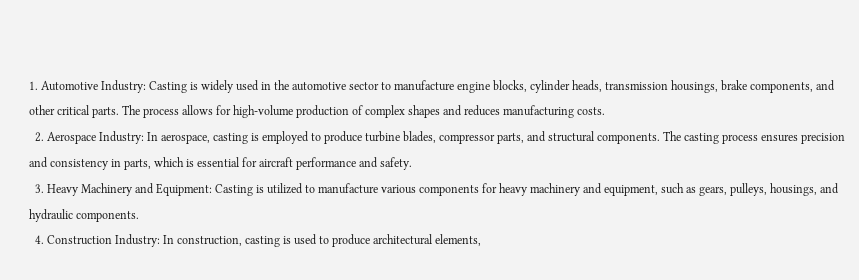1. Automotive Industry: Casting is widely used in the automotive sector to manufacture engine blocks, cylinder heads, transmission housings, brake components, and other critical parts. The process allows for high-volume production of complex shapes and reduces manufacturing costs.
  2. Aerospace Industry: In aerospace, casting is employed to produce turbine blades, compressor parts, and structural components. The casting process ensures precision and consistency in parts, which is essential for aircraft performance and safety.
  3. Heavy Machinery and Equipment: Casting is utilized to manufacture various components for heavy machinery and equipment, such as gears, pulleys, housings, and hydraulic components.
  4. Construction Industry: In construction, casting is used to produce architectural elements,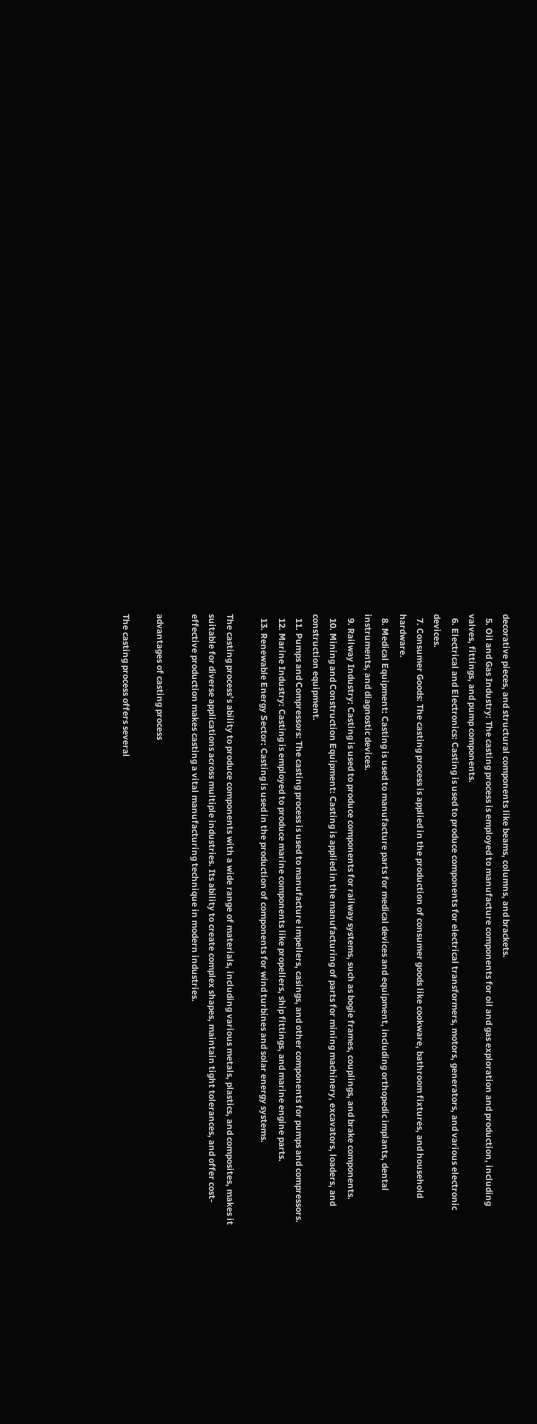decorative pieces, and structural components like beams, columns, and brackets.
  5. Oil and Gas Industry: The casting process is employed to manufacture components for oil and gas exploration and production, including valves, fittings, and pump components.
  6. Electrical and Electronics: Casting is used to produce components for electrical transformers, motors, generators, and various electronic devices.
  7. Consumer Goods: The casting process is applied in the production of consumer goods like cookware, bathroom fixtures, and household hardware.
  8. Medical Equipment: Casting is used to manufacture parts for medical devices and equipment, including orthopedic implants, dental instruments, and diagnostic devices.
  9. Railway Industry: Casting is used to produce components for railway systems, such as bogie frames, couplings, and brake components.
  10. Mining and Construction Equipment: Casting is applied in the manufacturing of parts for mining machinery, excavators, loaders, and construction equipment.
  11. Pumps and Compressors: The casting process is used to manufacture impellers, casings, and other components for pumps and compressors.
  12. Marine Industry: Casting is employed to produce marine components like propellers, ship fittings, and marine engine parts.
  13. Renewable Energy Sector: Casting is used in the production of components for wind turbines and solar energy systems.

The casting process’s ability to produce components with a wide range of materials, including various metals, plastics, and composites, makes it suitable for diverse applications across multiple industries. Its ability to create complex shapes, maintain tight tolerances, and offer cost-effective production makes casting a vital manufacturing technique in modern industries.

advantages of casting process

The casting process offers several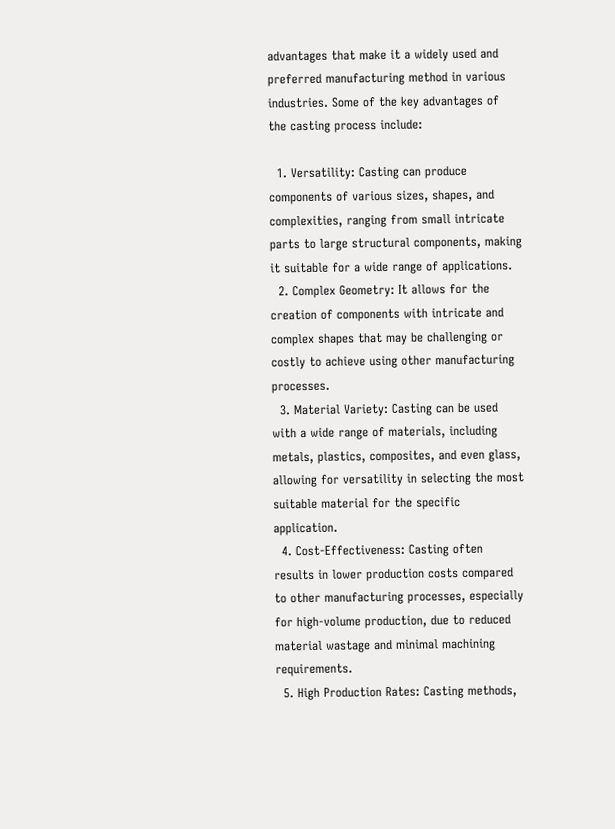advantages that make it a widely used and preferred manufacturing method in various industries. Some of the key advantages of the casting process include:

  1. Versatility: Casting can produce components of various sizes, shapes, and complexities, ranging from small intricate parts to large structural components, making it suitable for a wide range of applications.
  2. Complex Geometry: It allows for the creation of components with intricate and complex shapes that may be challenging or costly to achieve using other manufacturing processes.
  3. Material Variety: Casting can be used with a wide range of materials, including metals, plastics, composites, and even glass, allowing for versatility in selecting the most suitable material for the specific application.
  4. Cost-Effectiveness: Casting often results in lower production costs compared to other manufacturing processes, especially for high-volume production, due to reduced material wastage and minimal machining requirements.
  5. High Production Rates: Casting methods,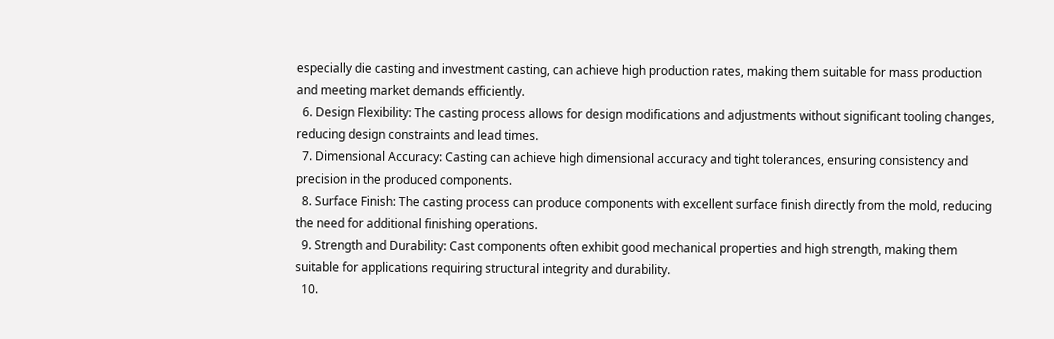especially die casting and investment casting, can achieve high production rates, making them suitable for mass production and meeting market demands efficiently.
  6. Design Flexibility: The casting process allows for design modifications and adjustments without significant tooling changes, reducing design constraints and lead times.
  7. Dimensional Accuracy: Casting can achieve high dimensional accuracy and tight tolerances, ensuring consistency and precision in the produced components.
  8. Surface Finish: The casting process can produce components with excellent surface finish directly from the mold, reducing the need for additional finishing operations.
  9. Strength and Durability: Cast components often exhibit good mechanical properties and high strength, making them suitable for applications requiring structural integrity and durability.
  10.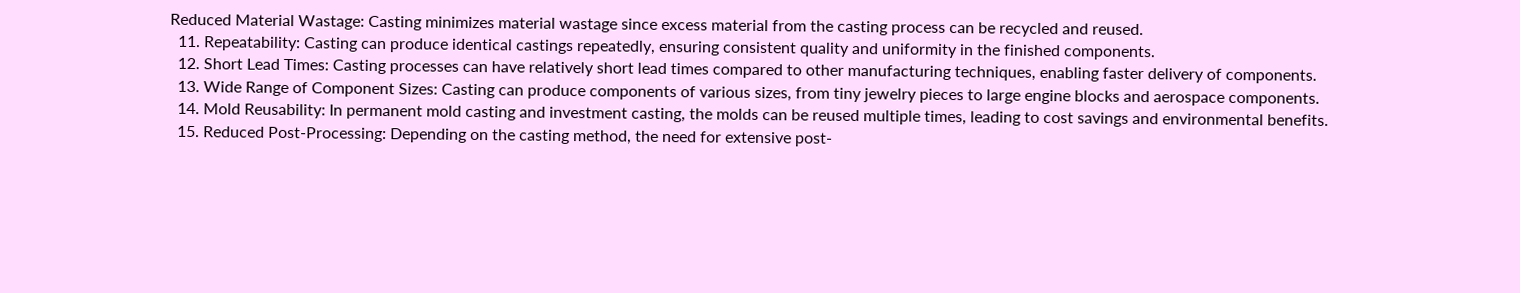Reduced Material Wastage: Casting minimizes material wastage since excess material from the casting process can be recycled and reused.
  11. Repeatability: Casting can produce identical castings repeatedly, ensuring consistent quality and uniformity in the finished components.
  12. Short Lead Times: Casting processes can have relatively short lead times compared to other manufacturing techniques, enabling faster delivery of components.
  13. Wide Range of Component Sizes: Casting can produce components of various sizes, from tiny jewelry pieces to large engine blocks and aerospace components.
  14. Mold Reusability: In permanent mold casting and investment casting, the molds can be reused multiple times, leading to cost savings and environmental benefits.
  15. Reduced Post-Processing: Depending on the casting method, the need for extensive post-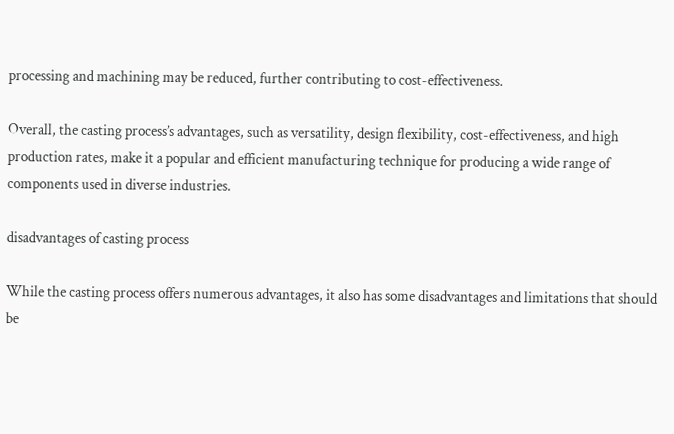processing and machining may be reduced, further contributing to cost-effectiveness.

Overall, the casting process’s advantages, such as versatility, design flexibility, cost-effectiveness, and high production rates, make it a popular and efficient manufacturing technique for producing a wide range of components used in diverse industries.

disadvantages of casting process

While the casting process offers numerous advantages, it also has some disadvantages and limitations that should be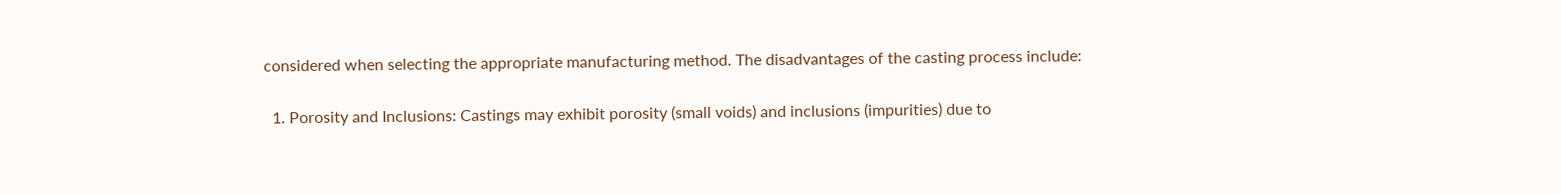considered when selecting the appropriate manufacturing method. The disadvantages of the casting process include:

  1. Porosity and Inclusions: Castings may exhibit porosity (small voids) and inclusions (impurities) due to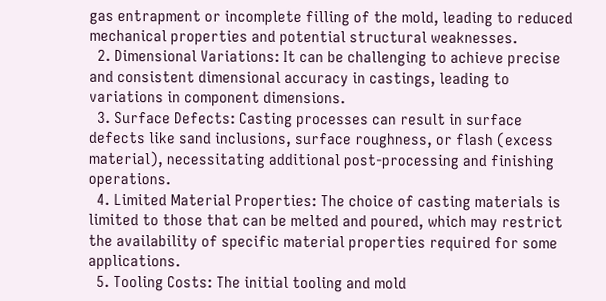gas entrapment or incomplete filling of the mold, leading to reduced mechanical properties and potential structural weaknesses.
  2. Dimensional Variations: It can be challenging to achieve precise and consistent dimensional accuracy in castings, leading to variations in component dimensions.
  3. Surface Defects: Casting processes can result in surface defects like sand inclusions, surface roughness, or flash (excess material), necessitating additional post-processing and finishing operations.
  4. Limited Material Properties: The choice of casting materials is limited to those that can be melted and poured, which may restrict the availability of specific material properties required for some applications.
  5. Tooling Costs: The initial tooling and mold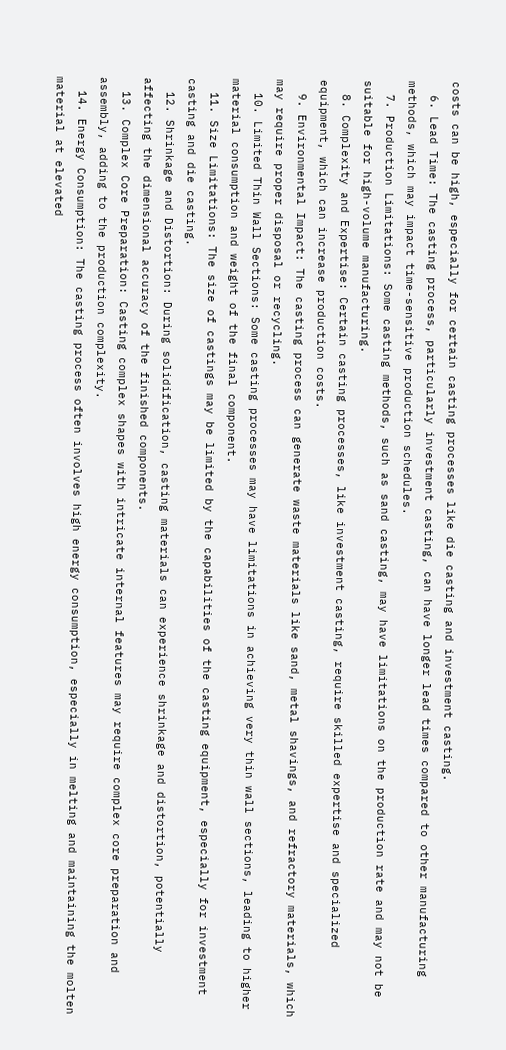costs can be high, especially for certain casting processes like die casting and investment casting.
  6. Lead Time: The casting process, particularly investment casting, can have longer lead times compared to other manufacturing methods, which may impact time-sensitive production schedules.
  7. Production Limitations: Some casting methods, such as sand casting, may have limitations on the production rate and may not be suitable for high-volume manufacturing.
  8. Complexity and Expertise: Certain casting processes, like investment casting, require skilled expertise and specialized equipment, which can increase production costs.
  9. Environmental Impact: The casting process can generate waste materials like sand, metal shavings, and refractory materials, which may require proper disposal or recycling.
  10. Limited Thin Wall Sections: Some casting processes may have limitations in achieving very thin wall sections, leading to higher material consumption and weight of the final component.
  11. Size Limitations: The size of castings may be limited by the capabilities of the casting equipment, especially for investment casting and die casting.
  12. Shrinkage and Distortion: During solidification, casting materials can experience shrinkage and distortion, potentially affecting the dimensional accuracy of the finished components.
  13. Complex Core Preparation: Casting complex shapes with intricate internal features may require complex core preparation and assembly, adding to the production complexity.
  14. Energy Consumption: The casting process often involves high energy consumption, especially in melting and maintaining the molten material at elevated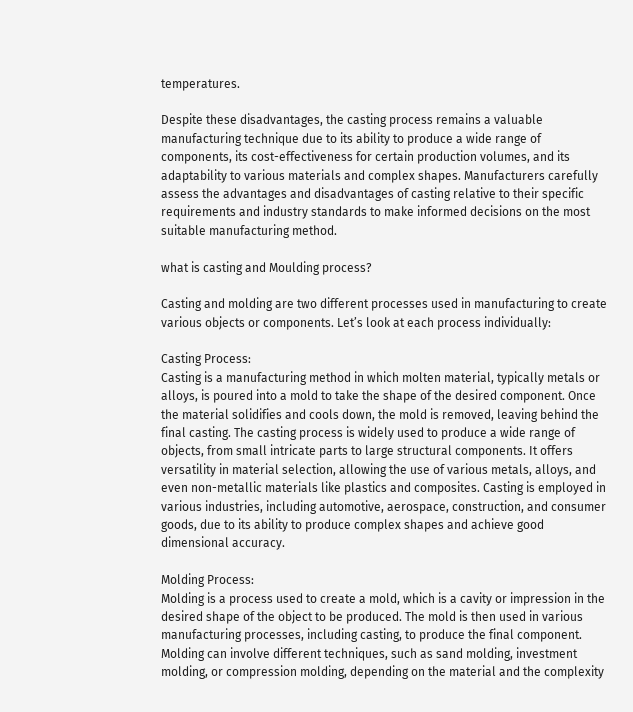temperatures.

Despite these disadvantages, the casting process remains a valuable manufacturing technique due to its ability to produce a wide range of components, its cost-effectiveness for certain production volumes, and its adaptability to various materials and complex shapes. Manufacturers carefully assess the advantages and disadvantages of casting relative to their specific requirements and industry standards to make informed decisions on the most suitable manufacturing method.

what is casting and Moulding process?

Casting and molding are two different processes used in manufacturing to create various objects or components. Let’s look at each process individually:

Casting Process:
Casting is a manufacturing method in which molten material, typically metals or alloys, is poured into a mold to take the shape of the desired component. Once the material solidifies and cools down, the mold is removed, leaving behind the final casting. The casting process is widely used to produce a wide range of objects, from small intricate parts to large structural components. It offers versatility in material selection, allowing the use of various metals, alloys, and even non-metallic materials like plastics and composites. Casting is employed in various industries, including automotive, aerospace, construction, and consumer goods, due to its ability to produce complex shapes and achieve good dimensional accuracy.

Molding Process:
Molding is a process used to create a mold, which is a cavity or impression in the desired shape of the object to be produced. The mold is then used in various manufacturing processes, including casting, to produce the final component. Molding can involve different techniques, such as sand molding, investment molding, or compression molding, depending on the material and the complexity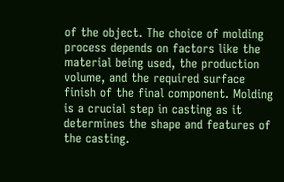of the object. The choice of molding process depends on factors like the material being used, the production volume, and the required surface finish of the final component. Molding is a crucial step in casting as it determines the shape and features of the casting.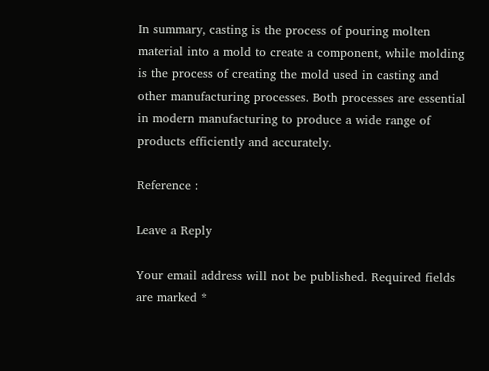In summary, casting is the process of pouring molten material into a mold to create a component, while molding is the process of creating the mold used in casting and other manufacturing processes. Both processes are essential in modern manufacturing to produce a wide range of products efficiently and accurately.

Reference :

Leave a Reply

Your email address will not be published. Required fields are marked *